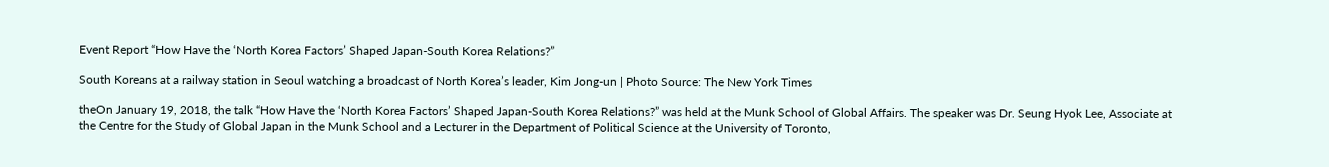Event Report “How Have the ‘North Korea Factors’ Shaped Japan-South Korea Relations?”

South Koreans at a railway station in Seoul watching a broadcast of North Korea’s leader, Kim Jong-un | Photo Source: The New York Times

theOn January 19, 2018, the talk “How Have the ‘North Korea Factors’ Shaped Japan-South Korea Relations?” was held at the Munk School of Global Affairs. The speaker was Dr. Seung Hyok Lee, Associate at the Centre for the Study of Global Japan in the Munk School and a Lecturer in the Department of Political Science at the University of Toronto,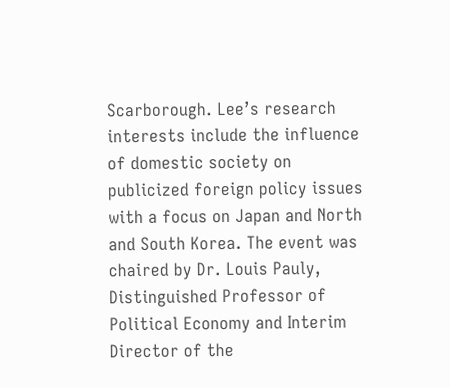Scarborough. Lee’s research interests include the influence of domestic society on publicized foreign policy issues with a focus on Japan and North and South Korea. The event was chaired by Dr. Louis Pauly, Distinguished Professor of Political Economy and Interim Director of the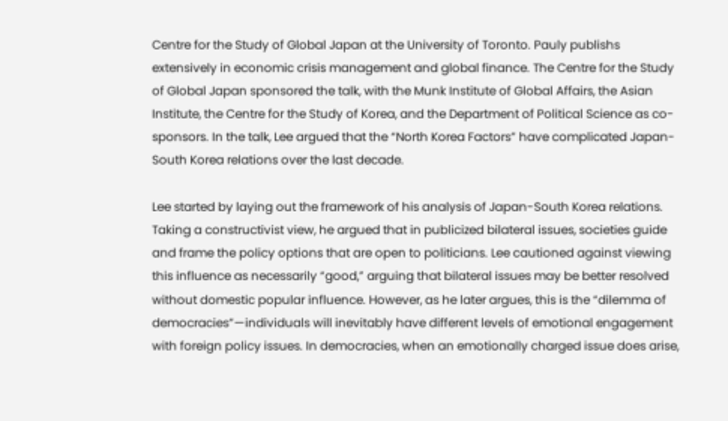Centre for the Study of Global Japan at the University of Toronto. Pauly publishs extensively in economic crisis management and global finance. The Centre for the Study of Global Japan sponsored the talk, with the Munk Institute of Global Affairs, the Asian Institute, the Centre for the Study of Korea, and the Department of Political Science as co-sponsors. In the talk, Lee argued that the “North Korea Factors” have complicated Japan-South Korea relations over the last decade.

Lee started by laying out the framework of his analysis of Japan-South Korea relations. Taking a constructivist view, he argued that in publicized bilateral issues, societies guide and frame the policy options that are open to politicians. Lee cautioned against viewing this influence as necessarily “good,” arguing that bilateral issues may be better resolved without domestic popular influence. However, as he later argues, this is the “dilemma of democracies”—individuals will inevitably have different levels of emotional engagement with foreign policy issues. In democracies, when an emotionally charged issue does arise,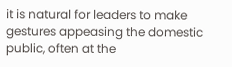it is natural for leaders to make gestures appeasing the domestic public, often at the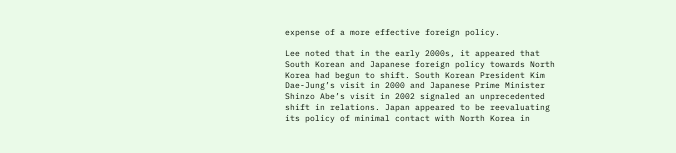expense of a more effective foreign policy.

Lee noted that in the early 2000s, it appeared that South Korean and Japanese foreign policy towards North Korea had begun to shift. South Korean President Kim Dae-Jung’s visit in 2000 and Japanese Prime Minister Shinzo Abe’s visit in 2002 signaled an unprecedented shift in relations. Japan appeared to be reevaluating its policy of minimal contact with North Korea in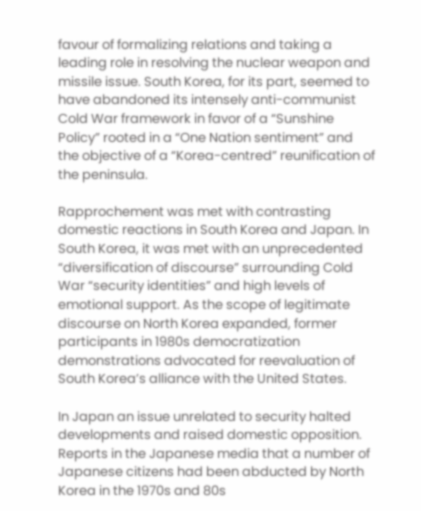favour of formalizing relations and taking a leading role in resolving the nuclear weapon and missile issue. South Korea, for its part, seemed to have abandoned its intensely anti-communist Cold War framework in favor of a “Sunshine Policy” rooted in a “One Nation sentiment” and the objective of a “Korea-centred” reunification of the peninsula.

Rapprochement was met with contrasting domestic reactions in South Korea and Japan. In South Korea, it was met with an unprecedented “diversification of discourse” surrounding Cold War “security identities” and high levels of emotional support. As the scope of legitimate discourse on North Korea expanded, former participants in 1980s democratization demonstrations advocated for reevaluation of South Korea’s alliance with the United States.

In Japan an issue unrelated to security halted developments and raised domestic opposition. Reports in the Japanese media that a number of Japanese citizens had been abducted by North Korea in the 1970s and 80s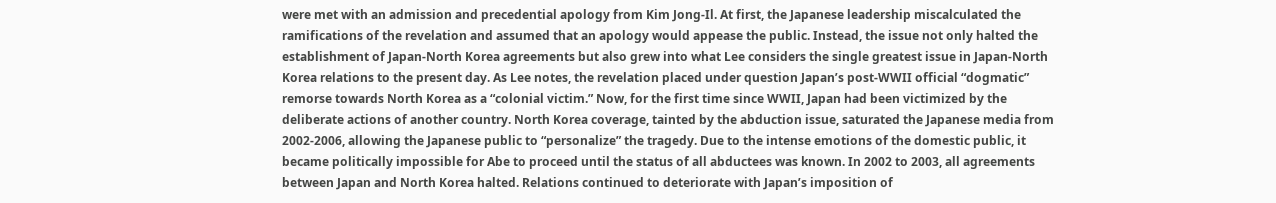were met with an admission and precedential apology from Kim Jong-Il. At first, the Japanese leadership miscalculated the ramifications of the revelation and assumed that an apology would appease the public. Instead, the issue not only halted the establishment of Japan-North Korea agreements but also grew into what Lee considers the single greatest issue in Japan-North Korea relations to the present day. As Lee notes, the revelation placed under question Japan’s post-WWII official “dogmatic” remorse towards North Korea as a “colonial victim.” Now, for the first time since WWII, Japan had been victimized by the deliberate actions of another country. North Korea coverage, tainted by the abduction issue, saturated the Japanese media from 2002-2006, allowing the Japanese public to “personalize” the tragedy. Due to the intense emotions of the domestic public, it became politically impossible for Abe to proceed until the status of all abductees was known. In 2002 to 2003, all agreements between Japan and North Korea halted. Relations continued to deteriorate with Japan’s imposition of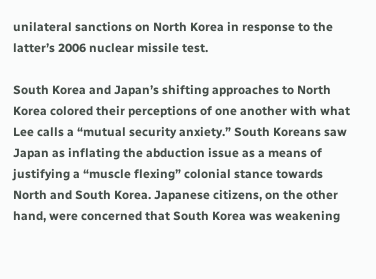unilateral sanctions on North Korea in response to the latter’s 2006 nuclear missile test.

South Korea and Japan’s shifting approaches to North Korea colored their perceptions of one another with what Lee calls a “mutual security anxiety.” South Koreans saw Japan as inflating the abduction issue as a means of justifying a “muscle flexing” colonial stance towards North and South Korea. Japanese citizens, on the other hand, were concerned that South Korea was weakening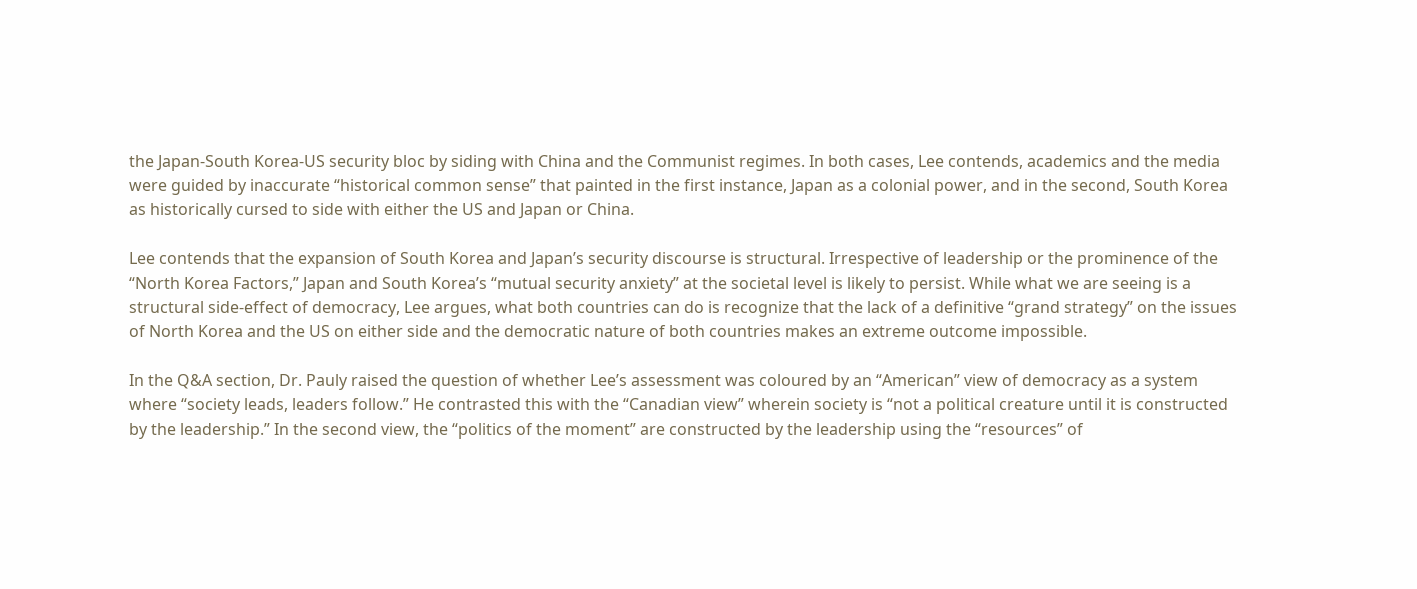the Japan-South Korea-US security bloc by siding with China and the Communist regimes. In both cases, Lee contends, academics and the media were guided by inaccurate “historical common sense” that painted in the first instance, Japan as a colonial power, and in the second, South Korea as historically cursed to side with either the US and Japan or China.

Lee contends that the expansion of South Korea and Japan’s security discourse is structural. Irrespective of leadership or the prominence of the “North Korea Factors,” Japan and South Korea’s “mutual security anxiety” at the societal level is likely to persist. While what we are seeing is a structural side-effect of democracy, Lee argues, what both countries can do is recognize that the lack of a definitive “grand strategy” on the issues of North Korea and the US on either side and the democratic nature of both countries makes an extreme outcome impossible.

In the Q&A section, Dr. Pauly raised the question of whether Lee’s assessment was coloured by an “American” view of democracy as a system where “society leads, leaders follow.” He contrasted this with the “Canadian view” wherein society is “not a political creature until it is constructed by the leadership.” In the second view, the “politics of the moment” are constructed by the leadership using the “resources” of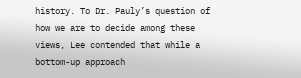history. To Dr. Pauly’s question of how we are to decide among these views, Lee contended that while a bottom-up approach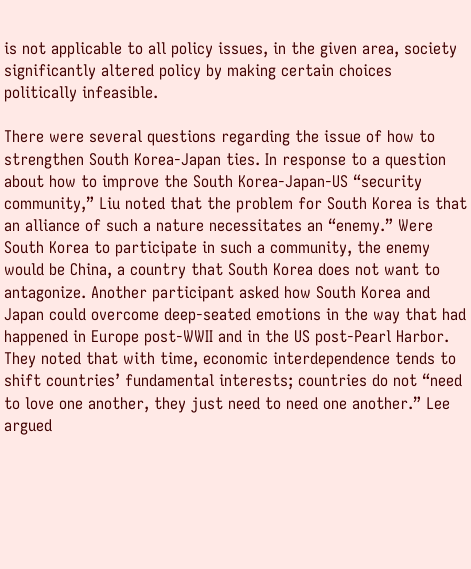is not applicable to all policy issues, in the given area, society significantly altered policy by making certain choices politically infeasible.

There were several questions regarding the issue of how to strengthen South Korea-Japan ties. In response to a question about how to improve the South Korea-Japan-US “security community,” Liu noted that the problem for South Korea is that an alliance of such a nature necessitates an “enemy.” Were South Korea to participate in such a community, the enemy would be China, a country that South Korea does not want to antagonize. Another participant asked how South Korea and Japan could overcome deep-seated emotions in the way that had happened in Europe post-WWII and in the US post-Pearl Harbor. They noted that with time, economic interdependence tends to shift countries’ fundamental interests; countries do not “need to love one another, they just need to need one another.” Lee argued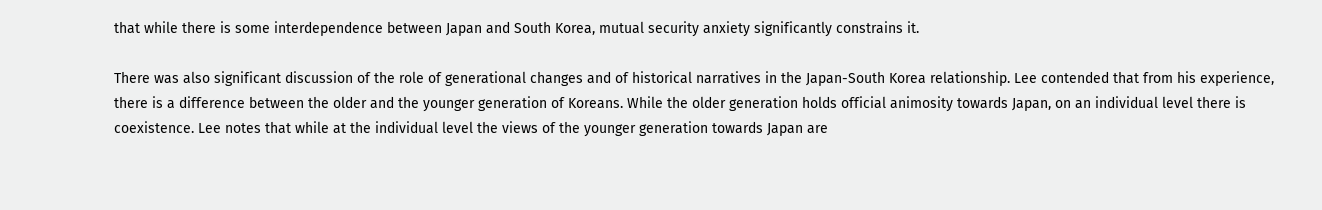that while there is some interdependence between Japan and South Korea, mutual security anxiety significantly constrains it.

There was also significant discussion of the role of generational changes and of historical narratives in the Japan-South Korea relationship. Lee contended that from his experience, there is a difference between the older and the younger generation of Koreans. While the older generation holds official animosity towards Japan, on an individual level there is coexistence. Lee notes that while at the individual level the views of the younger generation towards Japan are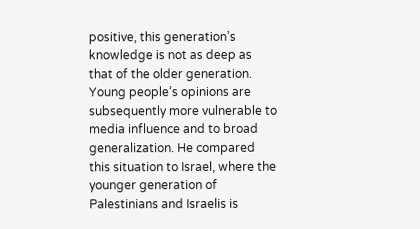positive, this generation’s knowledge is not as deep as that of the older generation. Young people’s opinions are subsequently more vulnerable to media influence and to broad generalization. He compared this situation to Israel, where the younger generation of Palestinians and Israelis is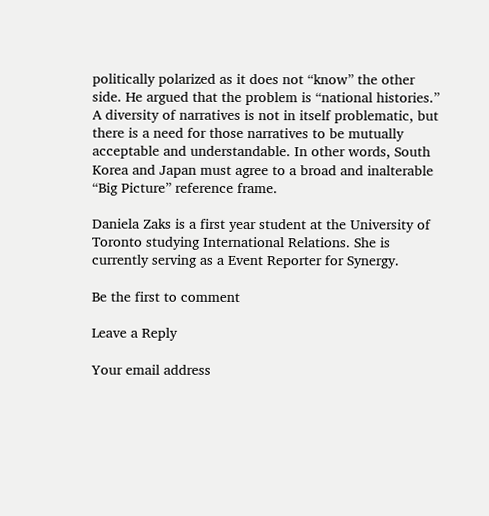politically polarized as it does not “know” the other side. He argued that the problem is “national histories.” A diversity of narratives is not in itself problematic, but there is a need for those narratives to be mutually acceptable and understandable. In other words, South Korea and Japan must agree to a broad and inalterable “Big Picture” reference frame.

Daniela Zaks is a first year student at the University of Toronto studying International Relations. She is currently serving as a Event Reporter for Synergy.

Be the first to comment

Leave a Reply

Your email address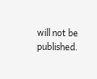will not be published.